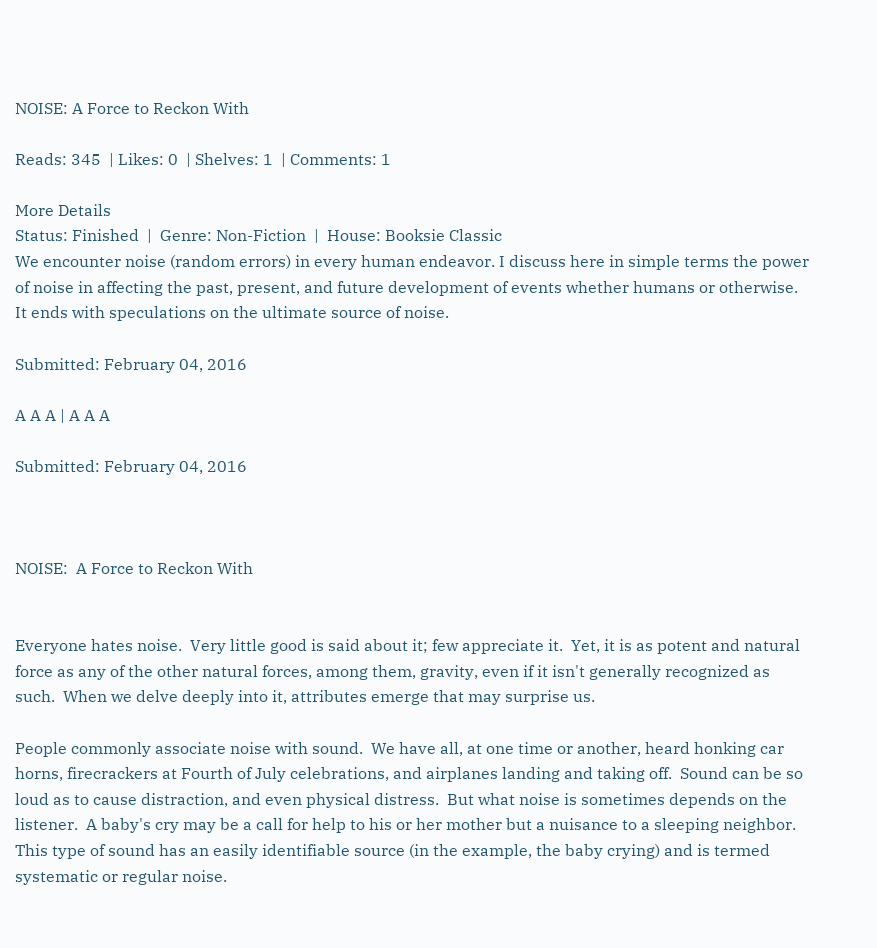NOISE: A Force to Reckon With

Reads: 345  | Likes: 0  | Shelves: 1  | Comments: 1

More Details
Status: Finished  |  Genre: Non-Fiction  |  House: Booksie Classic
We encounter noise (random errors) in every human endeavor. I discuss here in simple terms the power of noise in affecting the past, present, and future development of events whether humans or otherwise. It ends with speculations on the ultimate source of noise.

Submitted: February 04, 2016

A A A | A A A

Submitted: February 04, 2016



NOISE:  A Force to Reckon With


Everyone hates noise.  Very little good is said about it; few appreciate it.  Yet, it is as potent and natural force as any of the other natural forces, among them, gravity, even if it isn't generally recognized as such.  When we delve deeply into it, attributes emerge that may surprise us.

People commonly associate noise with sound.  We have all, at one time or another, heard honking car horns, firecrackers at Fourth of July celebrations, and airplanes landing and taking off.  Sound can be so loud as to cause distraction, and even physical distress.  But what noise is sometimes depends on the listener.  A baby's cry may be a call for help to his or her mother but a nuisance to a sleeping neighbor.  This type of sound has an easily identifiable source (in the example, the baby crying) and is termed systematic or regular noise.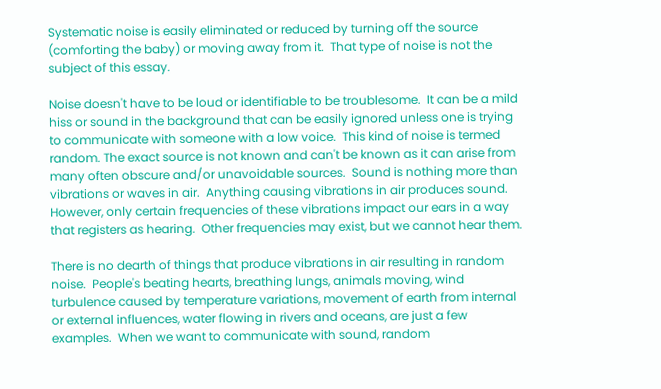Systematic noise is easily eliminated or reduced by turning off the source (comforting the baby) or moving away from it.  That type of noise is not the subject of this essay.

Noise doesn't have to be loud or identifiable to be troublesome.  It can be a mild hiss or sound in the background that can be easily ignored unless one is trying to communicate with someone with a low voice.  This kind of noise is termed random. The exact source is not known and can't be known as it can arise from many often obscure and/or unavoidable sources.  Sound is nothing more than vibrations or waves in air.  Anything causing vibrations in air produces sound.  However, only certain frequencies of these vibrations impact our ears in a way that registers as hearing.  Other frequencies may exist, but we cannot hear them.

There is no dearth of things that produce vibrations in air resulting in random noise.  People's beating hearts, breathing lungs, animals moving, wind turbulence caused by temperature variations, movement of earth from internal or external influences, water flowing in rivers and oceans, are just a few examples.  When we want to communicate with sound, random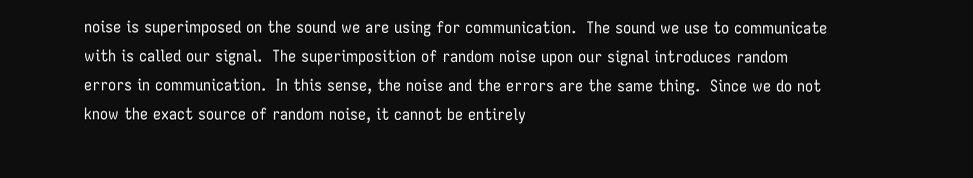noise is superimposed on the sound we are using for communication.  The sound we use to communicate with is called our signal.  The superimposition of random noise upon our signal introduces random errors in communication.  In this sense, the noise and the errors are the same thing.  Since we do not know the exact source of random noise, it cannot be entirely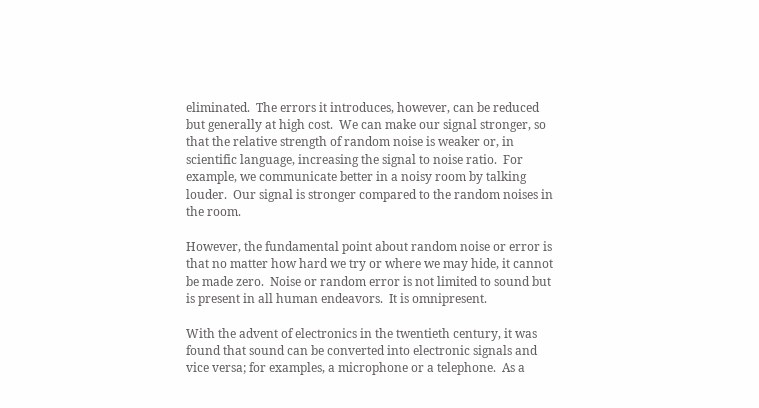eliminated.  The errors it introduces, however, can be reduced but generally at high cost.  We can make our signal stronger, so that the relative strength of random noise is weaker or, in scientific language, increasing the signal to noise ratio.  For example, we communicate better in a noisy room by talking louder.  Our signal is stronger compared to the random noises in the room.

However, the fundamental point about random noise or error is that no matter how hard we try or where we may hide, it cannot be made zero.  Noise or random error is not limited to sound but is present in all human endeavors.  It is omnipresent.

With the advent of electronics in the twentieth century, it was found that sound can be converted into electronic signals and vice versa; for examples, a microphone or a telephone.  As a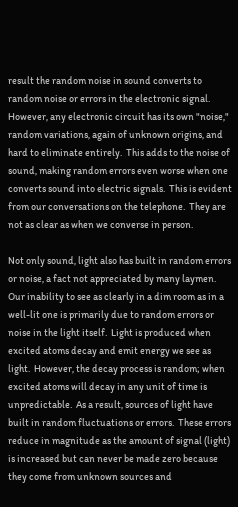result the random noise in sound converts to random noise or errors in the electronic signal.  However, any electronic circuit has its own "noise," random variations, again of unknown origins, and hard to eliminate entirely.  This adds to the noise of sound, making random errors even worse when one converts sound into electric signals.  This is evident from our conversations on the telephone.  They are not as clear as when we converse in person.

Not only sound, light also has built in random errors or noise, a fact not appreciated by many laymen.  Our inability to see as clearly in a dim room as in a well-lit one is primarily due to random errors or noise in the light itself.  Light is produced when excited atoms decay and emit energy we see as light.  However, the decay process is random; when excited atoms will decay in any unit of time is unpredictable.  As a result, sources of light have built in random fluctuations or errors.  These errors reduce in magnitude as the amount of signal (light) is increased but can never be made zero because they come from unknown sources and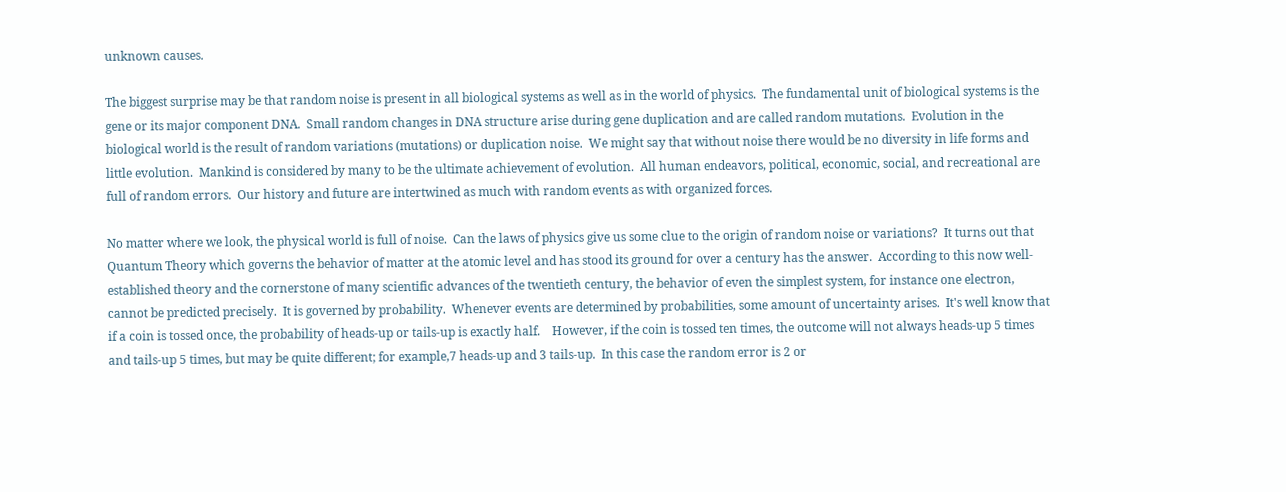unknown causes.

The biggest surprise may be that random noise is present in all biological systems as well as in the world of physics.  The fundamental unit of biological systems is the gene or its major component DNA.  Small random changes in DNA structure arise during gene duplication and are called random mutations.  Evolution in the biological world is the result of random variations (mutations) or duplication noise.  We might say that without noise there would be no diversity in life forms and little evolution.  Mankind is considered by many to be the ultimate achievement of evolution.  All human endeavors, political, economic, social, and recreational are full of random errors.  Our history and future are intertwined as much with random events as with organized forces.

No matter where we look, the physical world is full of noise.  Can the laws of physics give us some clue to the origin of random noise or variations?  It turns out that Quantum Theory which governs the behavior of matter at the atomic level and has stood its ground for over a century has the answer.  According to this now well-established theory and the cornerstone of many scientific advances of the twentieth century, the behavior of even the simplest system, for instance one electron, cannot be predicted precisely.  It is governed by probability.  Whenever events are determined by probabilities, some amount of uncertainty arises.  It's well know that if a coin is tossed once, the probability of heads-up or tails-up is exactly half.    However, if the coin is tossed ten times, the outcome will not always heads-up 5 times and tails-up 5 times, but may be quite different; for example,7 heads-up and 3 tails-up.  In this case the random error is 2 or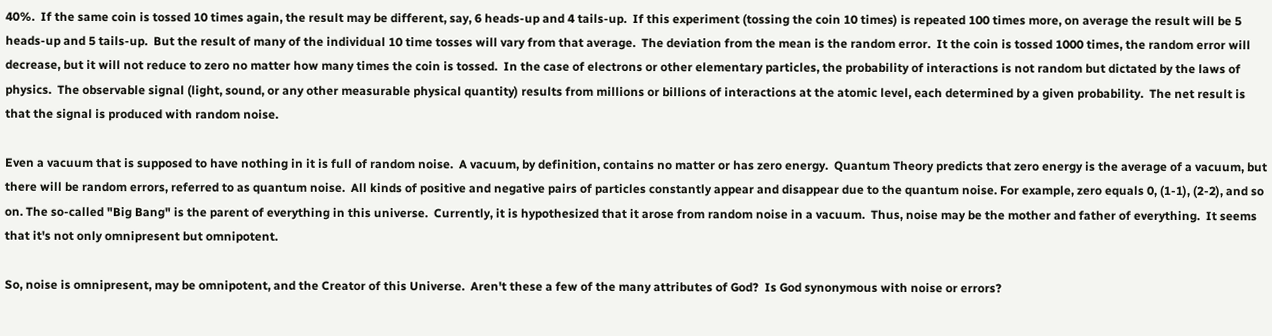40%.  If the same coin is tossed 10 times again, the result may be different, say, 6 heads-up and 4 tails-up.  If this experiment (tossing the coin 10 times) is repeated 100 times more, on average the result will be 5 heads-up and 5 tails-up.  But the result of many of the individual 10 time tosses will vary from that average.  The deviation from the mean is the random error.  It the coin is tossed 1000 times, the random error will decrease, but it will not reduce to zero no matter how many times the coin is tossed.  In the case of electrons or other elementary particles, the probability of interactions is not random but dictated by the laws of physics.  The observable signal (light, sound, or any other measurable physical quantity) results from millions or billions of interactions at the atomic level, each determined by a given probability.  The net result is that the signal is produced with random noise.

Even a vacuum that is supposed to have nothing in it is full of random noise.  A vacuum, by definition, contains no matter or has zero energy.  Quantum Theory predicts that zero energy is the average of a vacuum, but there will be random errors, referred to as quantum noise.  All kinds of positive and negative pairs of particles constantly appear and disappear due to the quantum noise. For example, zero equals 0, (1-1), (2-2), and so on. The so-called "Big Bang" is the parent of everything in this universe.  Currently, it is hypothesized that it arose from random noise in a vacuum.  Thus, noise may be the mother and father of everything.  It seems that it's not only omnipresent but omnipotent.

So, noise is omnipresent, may be omnipotent, and the Creator of this Universe.  Aren't these a few of the many attributes of God?  Is God synonymous with noise or errors?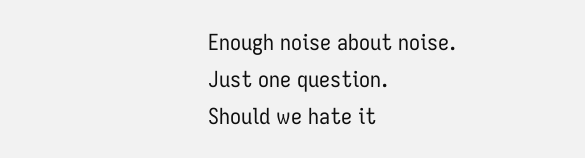Enough noise about noise.  Just one question.  Should we hate it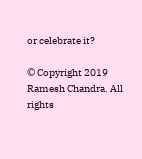or celebrate it?

© Copyright 2019 Ramesh Chandra. All rights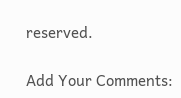reserved.

Add Your Comments: